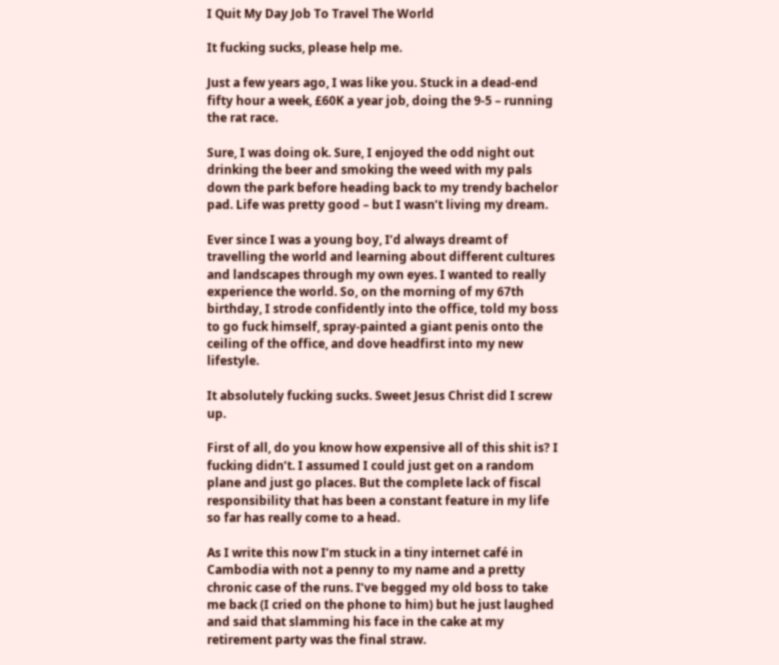I Quit My Day Job To Travel The World

It fucking sucks, please help me.

Just a few years ago, I was like you. Stuck in a dead-end fifty hour a week, £60K a year job, doing the 9-5 – running the rat race.

Sure, I was doing ok. Sure, I enjoyed the odd night out drinking the beer and smoking the weed with my pals down the park before heading back to my trendy bachelor pad. Life was pretty good – but I wasn’t living my dream.

Ever since I was a young boy, I’d always dreamt of travelling the world and learning about different cultures and landscapes through my own eyes. I wanted to really experience the world. So, on the morning of my 67th birthday, I strode confidently into the office, told my boss to go fuck himself, spray-painted a giant penis onto the ceiling of the office, and dove headfirst into my new lifestyle.

It absolutely fucking sucks. Sweet Jesus Christ did I screw up.

First of all, do you know how expensive all of this shit is? I fucking didn’t. I assumed I could just get on a random plane and just go places. But the complete lack of fiscal responsibility that has been a constant feature in my life so far has really come to a head.

As I write this now I’m stuck in a tiny internet café in Cambodia with not a penny to my name and a pretty chronic case of the runs. I’ve begged my old boss to take me back (I cried on the phone to him) but he just laughed and said that slamming his face in the cake at my retirement party was the final straw.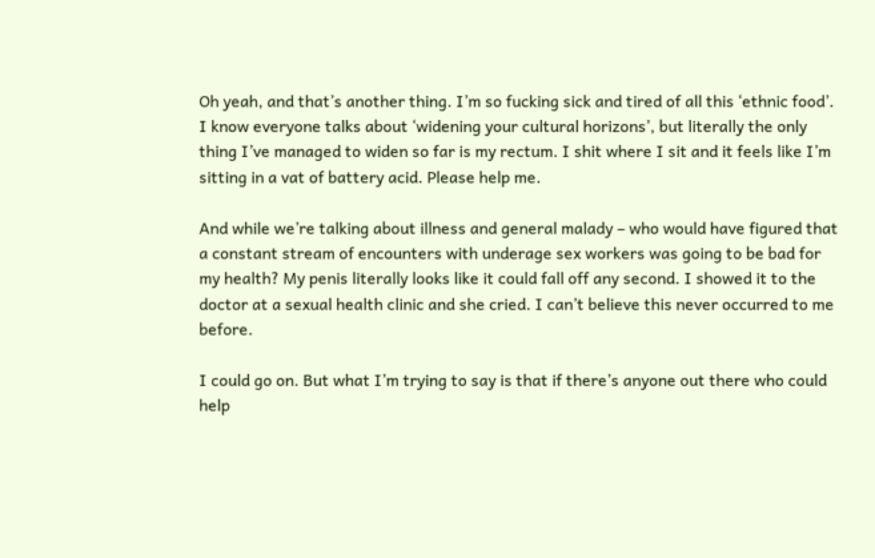Oh yeah, and that’s another thing. I’m so fucking sick and tired of all this ‘ethnic food’. I know everyone talks about ‘widening your cultural horizons’, but literally the only thing I’ve managed to widen so far is my rectum. I shit where I sit and it feels like I’m sitting in a vat of battery acid. Please help me.

And while we’re talking about illness and general malady – who would have figured that a constant stream of encounters with underage sex workers was going to be bad for my health? My penis literally looks like it could fall off any second. I showed it to the doctor at a sexual health clinic and she cried. I can’t believe this never occurred to me before.

I could go on. But what I’m trying to say is that if there’s anyone out there who could help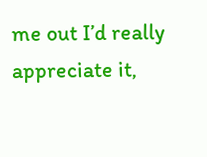me out I’d really appreciate it,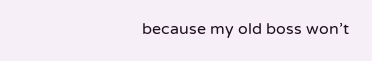because my old boss won’t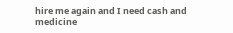hire me again and I need cash and medicine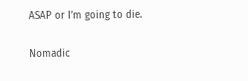ASAP or I’m going to die.

Nomadic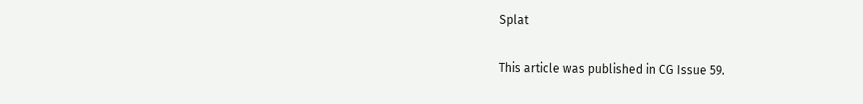Splat

This article was published in CG Issue 59.